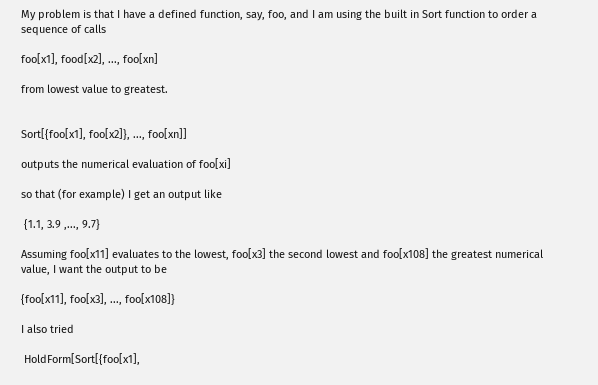My problem is that I have a defined function, say, foo, and I am using the built in Sort function to order a sequence of calls

foo[x1], food[x2], ..., foo[xn]

from lowest value to greatest.


Sort[{foo[x1], foo[x2]}, ..., foo[xn]]

outputs the numerical evaluation of foo[xi]

so that (for example) I get an output like

 {1.1, 3.9 ,..., 9.7}

Assuming foo[x11] evaluates to the lowest, foo[x3] the second lowest and foo[x108] the greatest numerical value, I want the output to be

{foo[x11], foo[x3], ..., foo[x108]}

I also tried

 HoldForm[Sort[{foo[x1],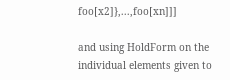foo[x2]},...,foo[xn]]]

and using HoldForm on the individual elements given to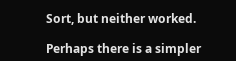Sort, but neither worked.

Perhaps there is a simpler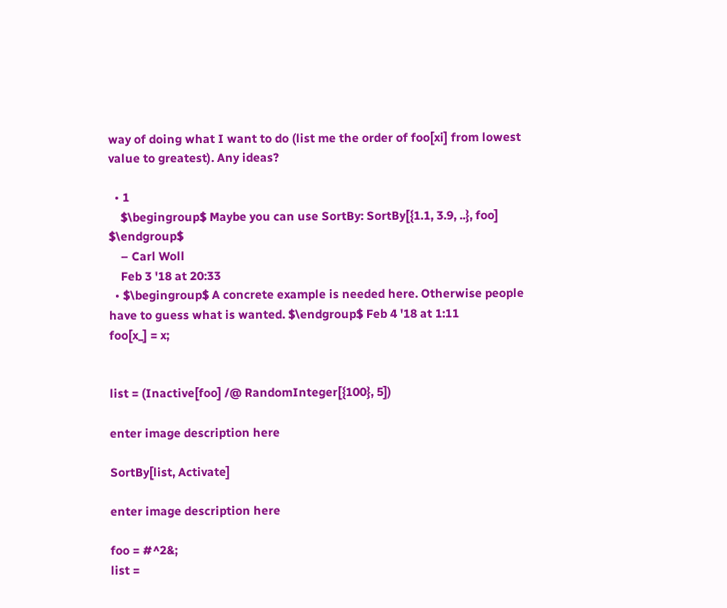way of doing what I want to do (list me the order of foo[xi] from lowest value to greatest). Any ideas?

  • 1
    $\begingroup$ Maybe you can use SortBy: SortBy[{1.1, 3.9, ..}, foo] $\endgroup$
    – Carl Woll
    Feb 3 '18 at 20:33
  • $\begingroup$ A concrete example is needed here. Otherwise people have to guess what is wanted. $\endgroup$ Feb 4 '18 at 1:11
foo[x_] = x;


list = (Inactive[foo] /@ RandomInteger[{100}, 5])

enter image description here

SortBy[list, Activate]

enter image description here

foo = #^2&;
list =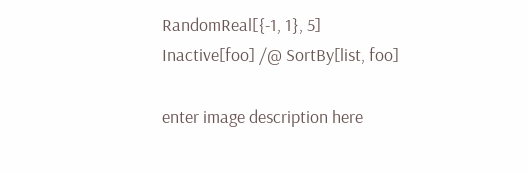RandomReal[{-1, 1}, 5]
Inactive[foo] /@ SortBy[list, foo]

enter image description here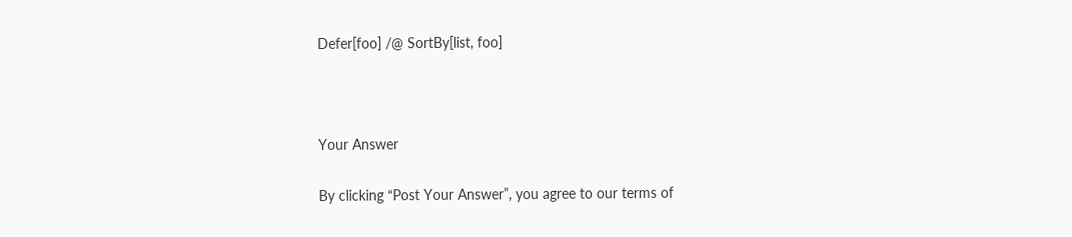Defer[foo] /@ SortBy[list, foo]



Your Answer

By clicking “Post Your Answer”, you agree to our terms of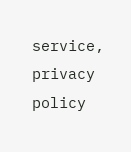service, privacy policy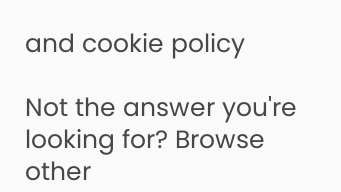and cookie policy

Not the answer you're looking for? Browse other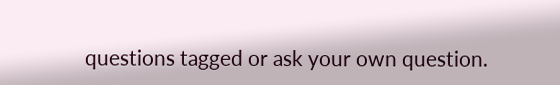questions tagged or ask your own question.